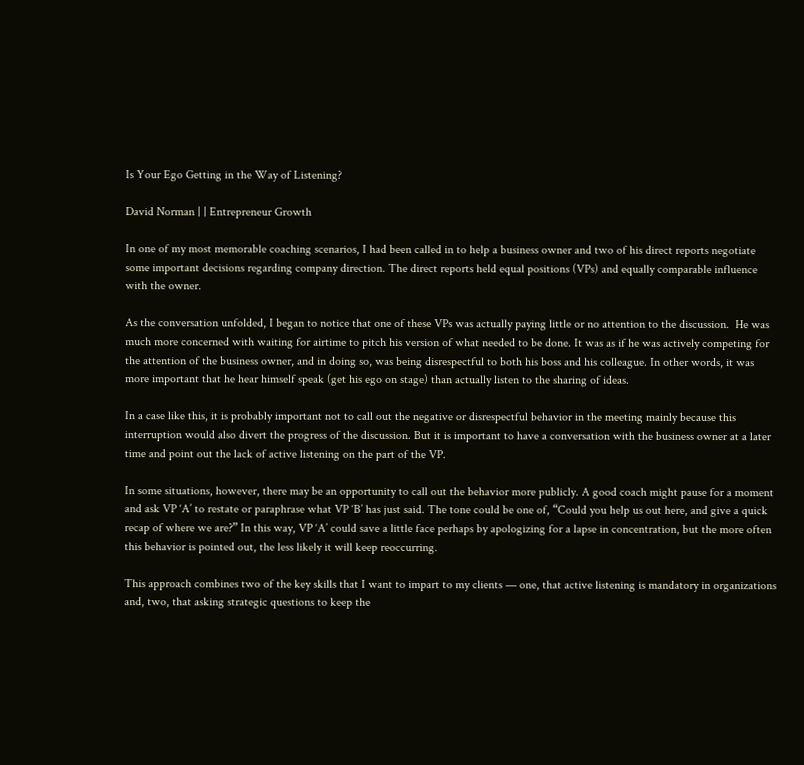Is Your Ego Getting in the Way of Listening?

David Norman | | Entrepreneur Growth

In one of my most memorable coaching scenarios, I had been called in to help a business owner and two of his direct reports negotiate some important decisions regarding company direction. The direct reports held equal positions (VPs) and equally comparable influence with the owner.

As the conversation unfolded, I began to notice that one of these VPs was actually paying little or no attention to the discussion.  He was much more concerned with waiting for airtime to pitch his version of what needed to be done. It was as if he was actively competing for the attention of the business owner, and in doing so, was being disrespectful to both his boss and his colleague. In other words, it was more important that he hear himself speak (get his ego on stage) than actually listen to the sharing of ideas.

In a case like this, it is probably important not to call out the negative or disrespectful behavior in the meeting mainly because this interruption would also divert the progress of the discussion. But it is important to have a conversation with the business owner at a later time and point out the lack of active listening on the part of the VP.

In some situations, however, there may be an opportunity to call out the behavior more publicly. A good coach might pause for a moment and ask VP ‘A’ to restate or paraphrase what VP ‘B’ has just said. The tone could be one of, “Could you help us out here, and give a quick recap of where we are?” In this way, VP ‘A’ could save a little face perhaps by apologizing for a lapse in concentration, but the more often this behavior is pointed out, the less likely it will keep reoccurring.

This approach combines two of the key skills that I want to impart to my clients — one, that active listening is mandatory in organizations and, two, that asking strategic questions to keep the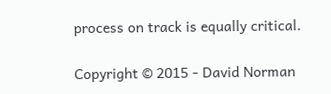process on track is equally critical.

Copyright © 2015 - David Norman